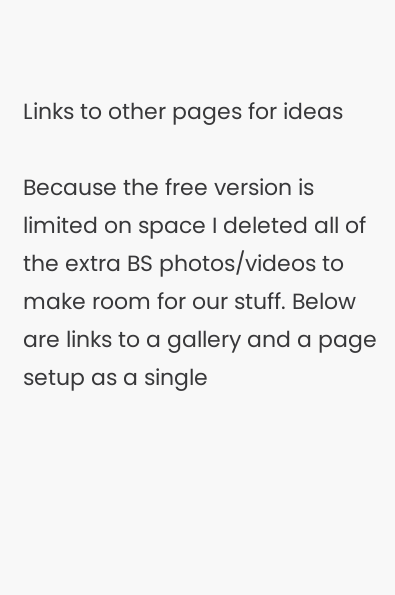Links to other pages for ideas

Because the free version is limited on space I deleted all of the extra BS photos/videos to make room for our stuff. Below are links to a gallery and a page setup as a single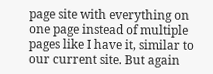page site with everything on one page instead of multiple pages like I have it, similar to our current site. But again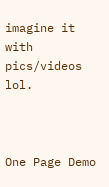imagine it with pics/videos lol.



One Page Demo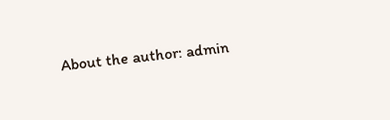About the author: admin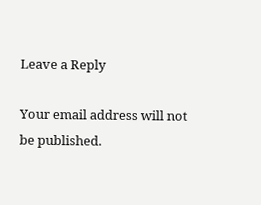Leave a Reply

Your email address will not be published.